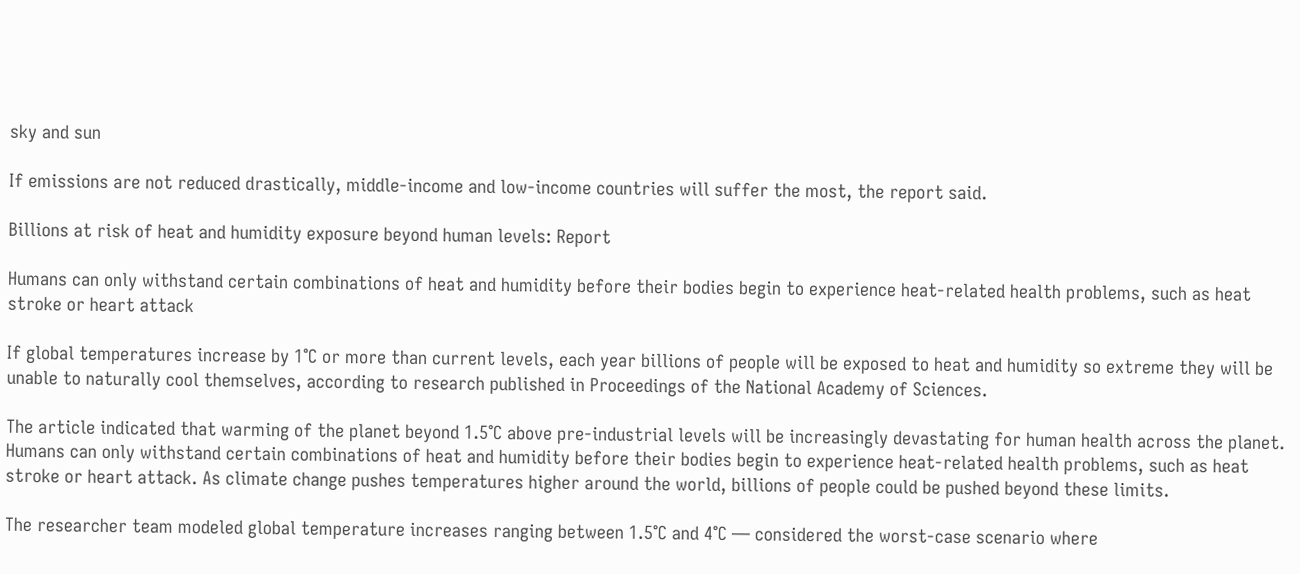sky and sun

If emissions are not reduced drastically, middle-income and low-income countries will suffer the most, the report said.

Billions at risk of heat and humidity exposure beyond human levels: Report

Humans can only withstand certain combinations of heat and humidity before their bodies begin to experience heat-related health problems, such as heat stroke or heart attack

If global temperatures increase by 1°C or more than current levels, each year billions of people will be exposed to heat and humidity so extreme they will be unable to naturally cool themselves, according to research published in Proceedings of the National Academy of Sciences.

The article indicated that warming of the planet beyond 1.5°C above pre-industrial levels will be increasingly devastating for human health across the planet. Humans can only withstand certain combinations of heat and humidity before their bodies begin to experience heat-related health problems, such as heat stroke or heart attack. As climate change pushes temperatures higher around the world, billions of people could be pushed beyond these limits.

The researcher team modeled global temperature increases ranging between 1.5°C and 4°C — considered the worst-case scenario where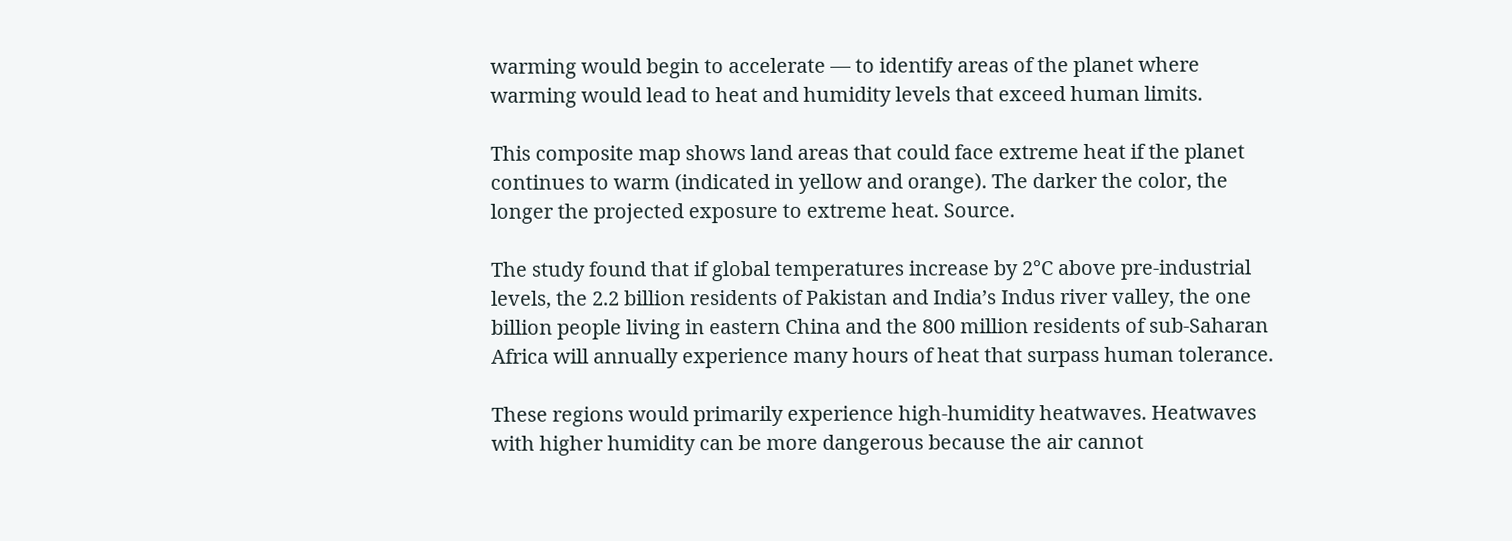warming would begin to accelerate — to identify areas of the planet where warming would lead to heat and humidity levels that exceed human limits.

This composite map shows land areas that could face extreme heat if the planet continues to warm (indicated in yellow and orange). The darker the color, the longer the projected exposure to extreme heat. Source.

The study found that if global temperatures increase by 2°C above pre-industrial levels, the 2.2 billion residents of Pakistan and India’s Indus river valley, the one billion people living in eastern China and the 800 million residents of sub-Saharan Africa will annually experience many hours of heat that surpass human tolerance.

These regions would primarily experience high-humidity heatwaves. Heatwaves with higher humidity can be more dangerous because the air cannot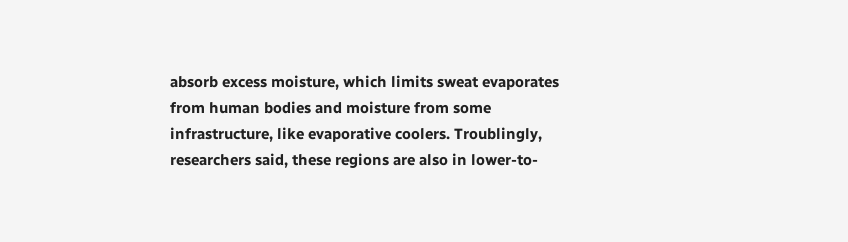absorb excess moisture, which limits sweat evaporates from human bodies and moisture from some infrastructure, like evaporative coolers. Troublingly, researchers said, these regions are also in lower-to-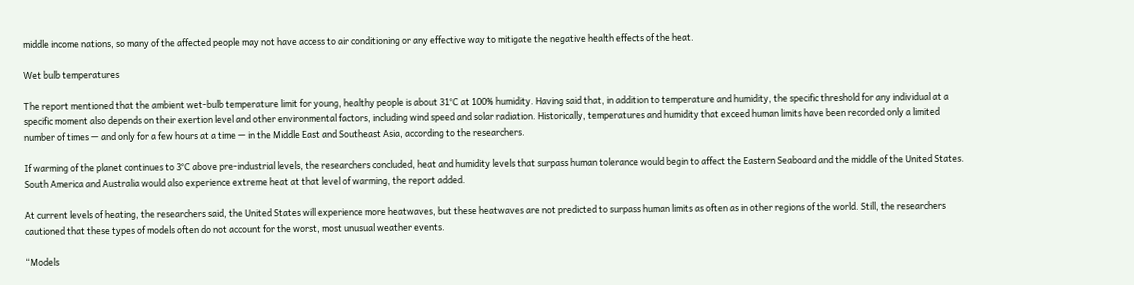middle income nations, so many of the affected people may not have access to air conditioning or any effective way to mitigate the negative health effects of the heat.

Wet bulb temperatures

The report mentioned that the ambient wet-bulb temperature limit for young, healthy people is about 31°C at 100% humidity. Having said that, in addition to temperature and humidity, the specific threshold for any individual at a specific moment also depends on their exertion level and other environmental factors, including wind speed and solar radiation. Historically, temperatures and humidity that exceed human limits have been recorded only a limited number of times — and only for a few hours at a time — in the Middle East and Southeast Asia, according to the researchers.

If warming of the planet continues to 3°C above pre-industrial levels, the researchers concluded, heat and humidity levels that surpass human tolerance would begin to affect the Eastern Seaboard and the middle of the United States. South America and Australia would also experience extreme heat at that level of warming, the report added.

At current levels of heating, the researchers said, the United States will experience more heatwaves, but these heatwaves are not predicted to surpass human limits as often as in other regions of the world. Still, the researchers cautioned that these types of models often do not account for the worst, most unusual weather events.

“Models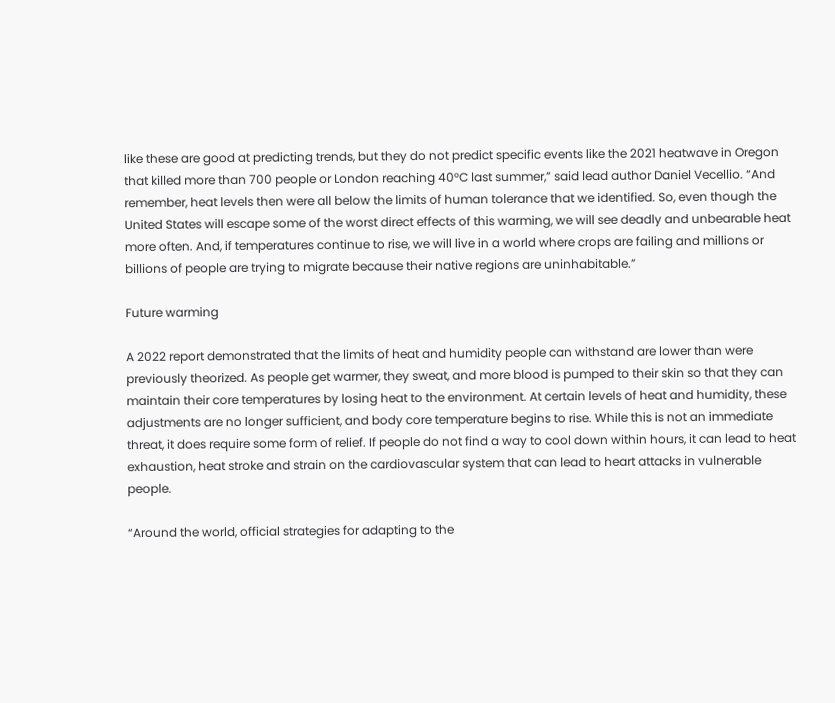like these are good at predicting trends, but they do not predict specific events like the 2021 heatwave in Oregon that killed more than 700 people or London reaching 40°C last summer,” said lead author Daniel Vecellio. “And remember, heat levels then were all below the limits of human tolerance that we identified. So, even though the United States will escape some of the worst direct effects of this warming, we will see deadly and unbearable heat more often. And, if temperatures continue to rise, we will live in a world where crops are failing and millions or billions of people are trying to migrate because their native regions are uninhabitable.”

Future warming

A 2022 report demonstrated that the limits of heat and humidity people can withstand are lower than were previously theorized. As people get warmer, they sweat, and more blood is pumped to their skin so that they can maintain their core temperatures by losing heat to the environment. At certain levels of heat and humidity, these adjustments are no longer sufficient, and body core temperature begins to rise. While this is not an immediate threat, it does require some form of relief. If people do not find a way to cool down within hours, it can lead to heat exhaustion, heat stroke and strain on the cardiovascular system that can lead to heart attacks in vulnerable people.

“Around the world, official strategies for adapting to the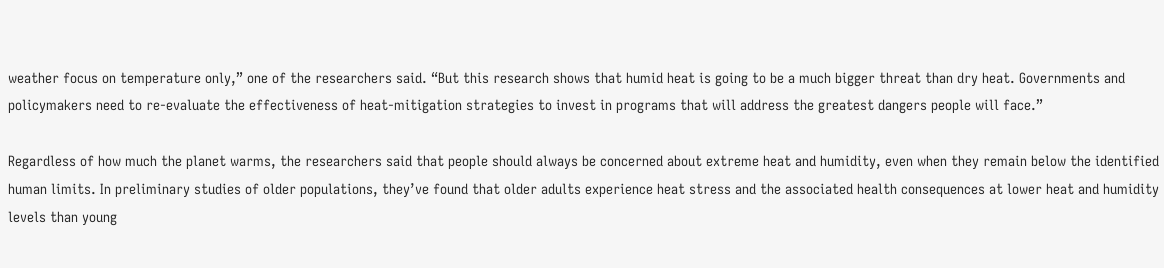weather focus on temperature only,” one of the researchers said. “But this research shows that humid heat is going to be a much bigger threat than dry heat. Governments and policymakers need to re-evaluate the effectiveness of heat-mitigation strategies to invest in programs that will address the greatest dangers people will face.”

Regardless of how much the planet warms, the researchers said that people should always be concerned about extreme heat and humidity, even when they remain below the identified human limits. In preliminary studies of older populations, they’ve found that older adults experience heat stress and the associated health consequences at lower heat and humidity levels than young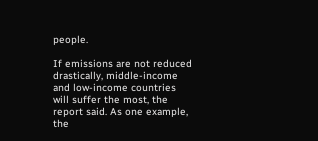people.

If emissions are not reduced drastically, middle-income and low-income countries will suffer the most, the report said. As one example, the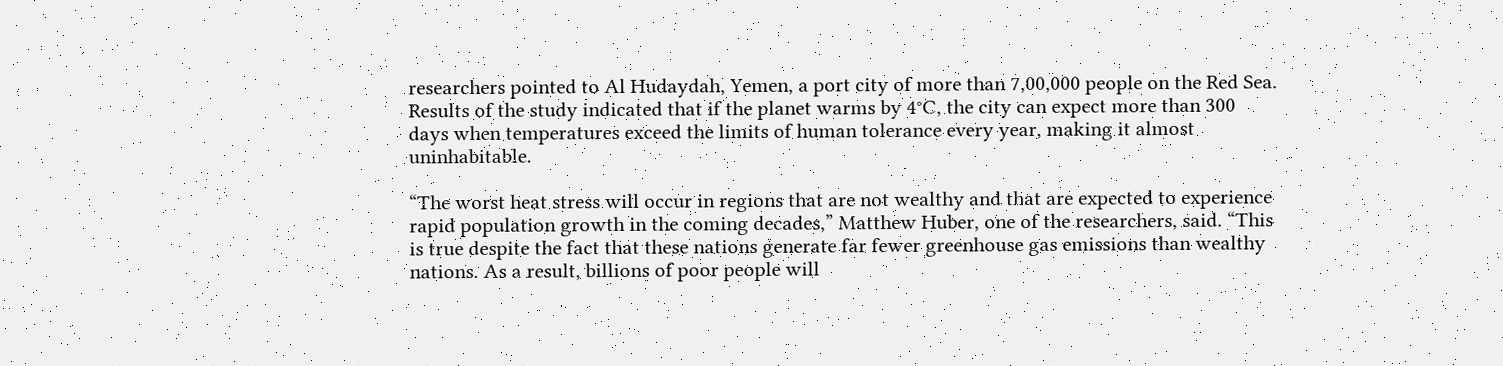researchers pointed to Al Hudaydah, Yemen, a port city of more than 7,00,000 people on the Red Sea. Results of the study indicated that if the planet warms by 4°C, the city can expect more than 300 days when temperatures exceed the limits of human tolerance every year, making it almost uninhabitable.

“The worst heat stress will occur in regions that are not wealthy and that are expected to experience rapid population growth in the coming decades,” Matthew Huber, one of the researchers, said. “This is true despite the fact that these nations generate far fewer greenhouse gas emissions than wealthy nations. As a result, billions of poor people will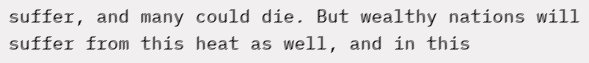suffer, and many could die. But wealthy nations will suffer from this heat as well, and in this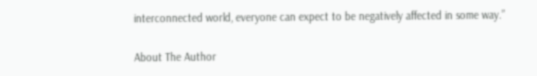interconnected world, everyone can expect to be negatively affected in some way.”

About The Author